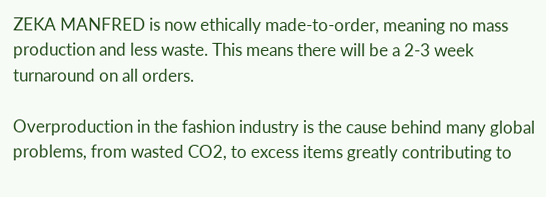ZEKA MANFRED is now ethically made-to-order, meaning no mass production and less waste. This means there will be a 2-3 week turnaround on all orders.

Overproduction in the fashion industry is the cause behind many global problems, from wasted CO2, to excess items greatly contributing to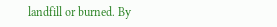landfill or burned. By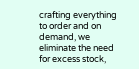crafting everything to order and on demand, we eliminate the need for excess stock,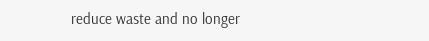reduce waste and no longer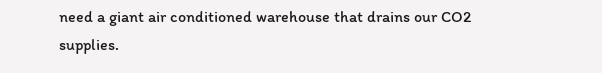need a giant air conditioned warehouse that drains our CO2 supplies.